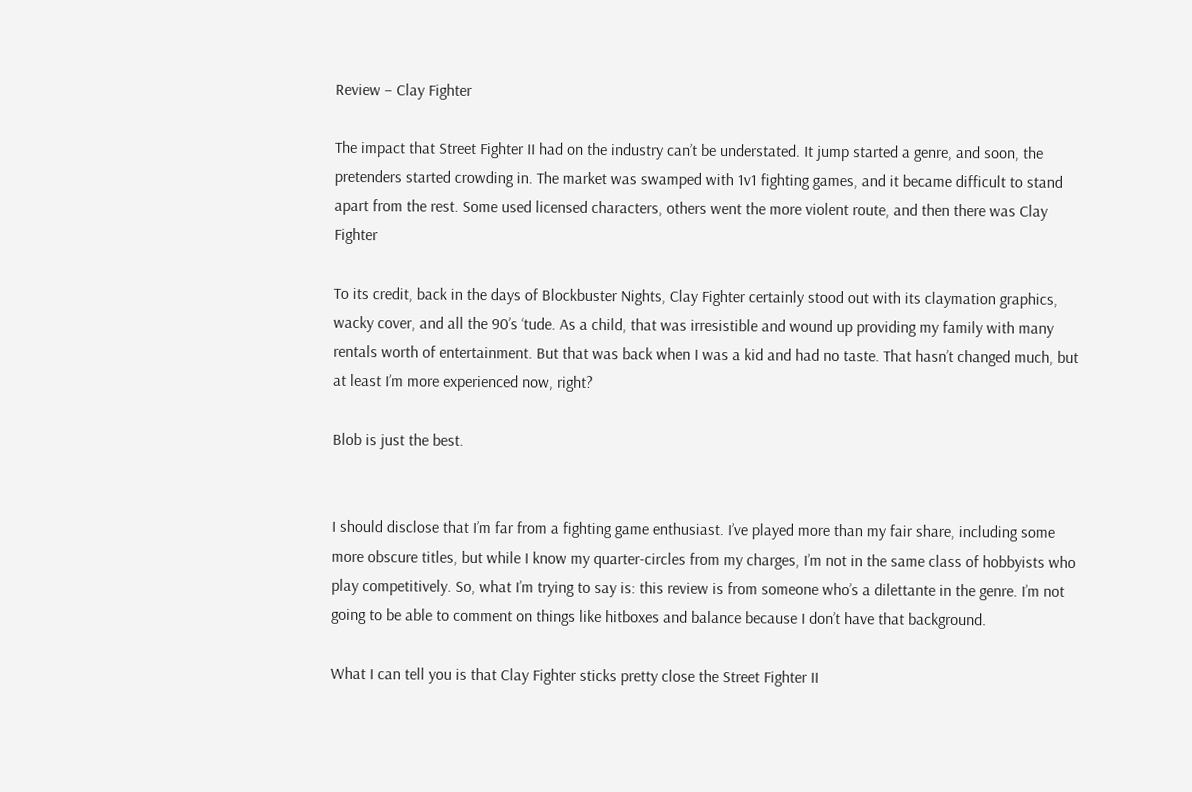Review – Clay Fighter

The impact that Street Fighter II had on the industry can’t be understated. It jump started a genre, and soon, the pretenders started crowding in. The market was swamped with 1v1 fighting games, and it became difficult to stand apart from the rest. Some used licensed characters, others went the more violent route, and then there was Clay Fighter

To its credit, back in the days of Blockbuster Nights, Clay Fighter certainly stood out with its claymation graphics, wacky cover, and all the 90’s ‘tude. As a child, that was irresistible and wound up providing my family with many rentals worth of entertainment. But that was back when I was a kid and had no taste. That hasn’t changed much, but at least I’m more experienced now, right?

Blob is just the best.


I should disclose that I’m far from a fighting game enthusiast. I’ve played more than my fair share, including some more obscure titles, but while I know my quarter-circles from my charges, I’m not in the same class of hobbyists who play competitively. So, what I’m trying to say is: this review is from someone who’s a dilettante in the genre. I’m not going to be able to comment on things like hitboxes and balance because I don’t have that background.

What I can tell you is that Clay Fighter sticks pretty close the Street Fighter II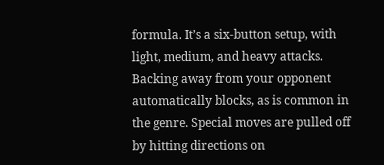formula. It’s a six-button setup, with light, medium, and heavy attacks. Backing away from your opponent automatically blocks, as is common in the genre. Special moves are pulled off by hitting directions on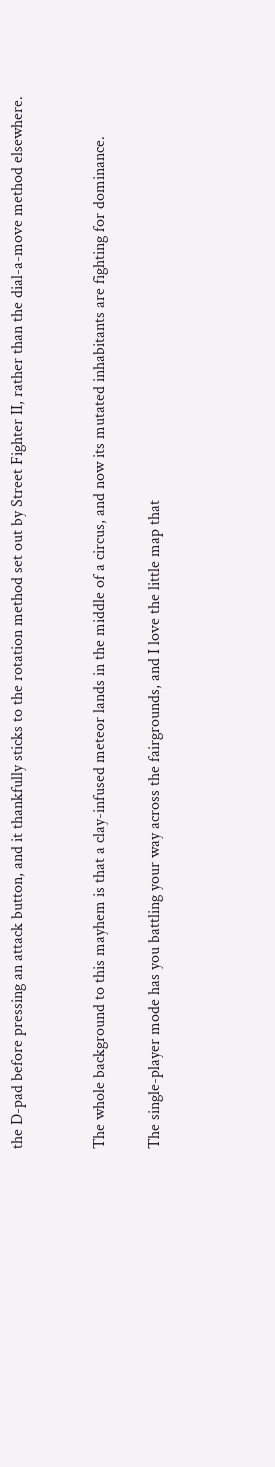the D-pad before pressing an attack button, and it thankfully sticks to the rotation method set out by Street Fighter II, rather than the dial-a-move method elsewhere.


The whole background to this mayhem is that a clay-infused meteor lands in the middle of a circus, and now its mutated inhabitants are fighting for dominance.

The single-player mode has you battling your way across the fairgrounds, and I love the little map that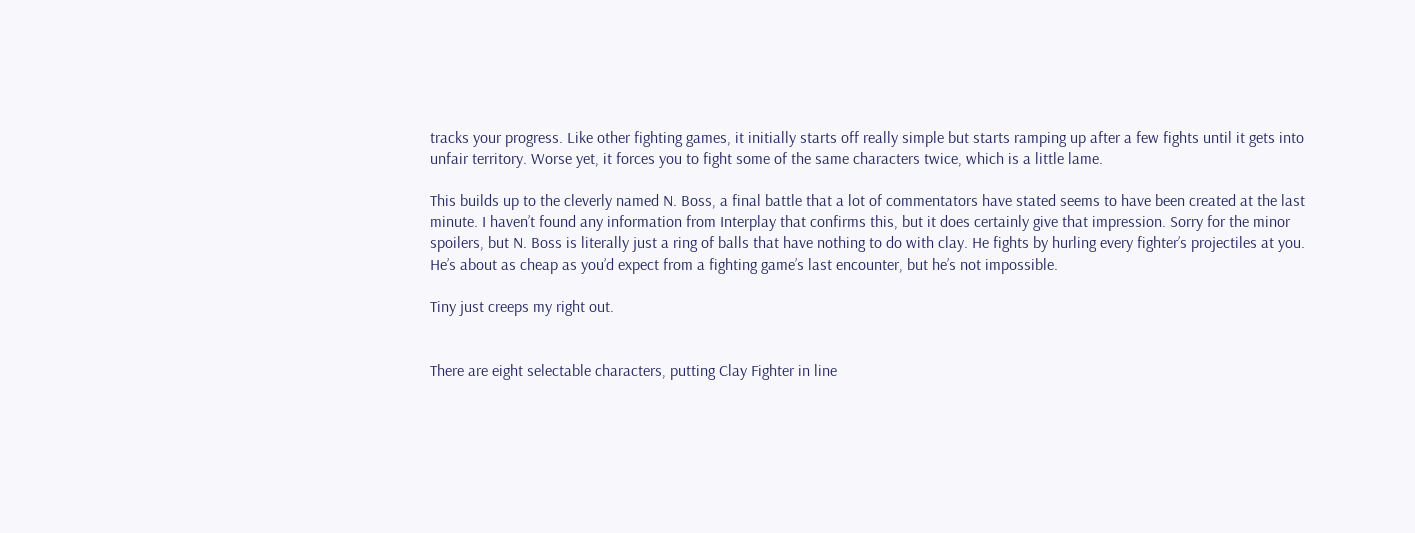tracks your progress. Like other fighting games, it initially starts off really simple but starts ramping up after a few fights until it gets into unfair territory. Worse yet, it forces you to fight some of the same characters twice, which is a little lame.

This builds up to the cleverly named N. Boss, a final battle that a lot of commentators have stated seems to have been created at the last minute. I haven’t found any information from Interplay that confirms this, but it does certainly give that impression. Sorry for the minor spoilers, but N. Boss is literally just a ring of balls that have nothing to do with clay. He fights by hurling every fighter’s projectiles at you. He’s about as cheap as you’d expect from a fighting game’s last encounter, but he’s not impossible.

Tiny just creeps my right out.


There are eight selectable characters, putting Clay Fighter in line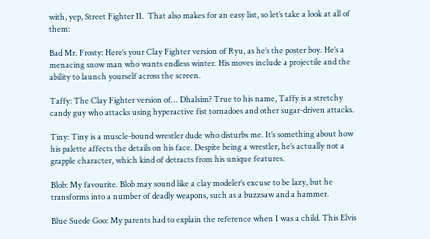with, yep, Street Fighter II.  That also makes for an easy list, so let’s take a look at all of them:

Bad Mr. Frosty: Here’s your Clay Fighter version of Ryu, as he’s the poster boy. He’s a menacing snow man who wants endless winter. His moves include a projectile and the ability to launch yourself across the screen.

Taffy: The Clay Fighter version of… Dhalsim? True to his name, Taffy is a stretchy candy guy who attacks using hyperactive fist tornadoes and other sugar-driven attacks.

Tiny: Tiny is a muscle-bound wrestler dude who disturbs me. It’s something about how his palette affects the details on his face. Despite being a wrestler, he’s actually not a grapple character, which kind of detracts from his unique features.

Blob: My favourite. Blob may sound like a clay modeler’s excuse to be lazy, but he transforms into a number of deadly weapons, such as a buzzsaw and a hammer.

Blue Suede Goo: My parents had to explain the reference when I was a child. This Elvis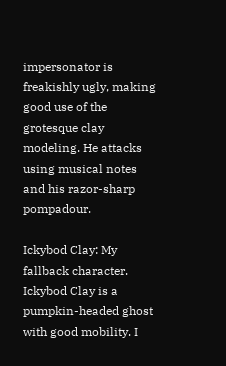impersonator is freakishly ugly, making good use of the grotesque clay modeling. He attacks using musical notes and his razor-sharp pompadour.

Ickybod Clay: My fallback character. Ickybod Clay is a pumpkin-headed ghost with good mobility. I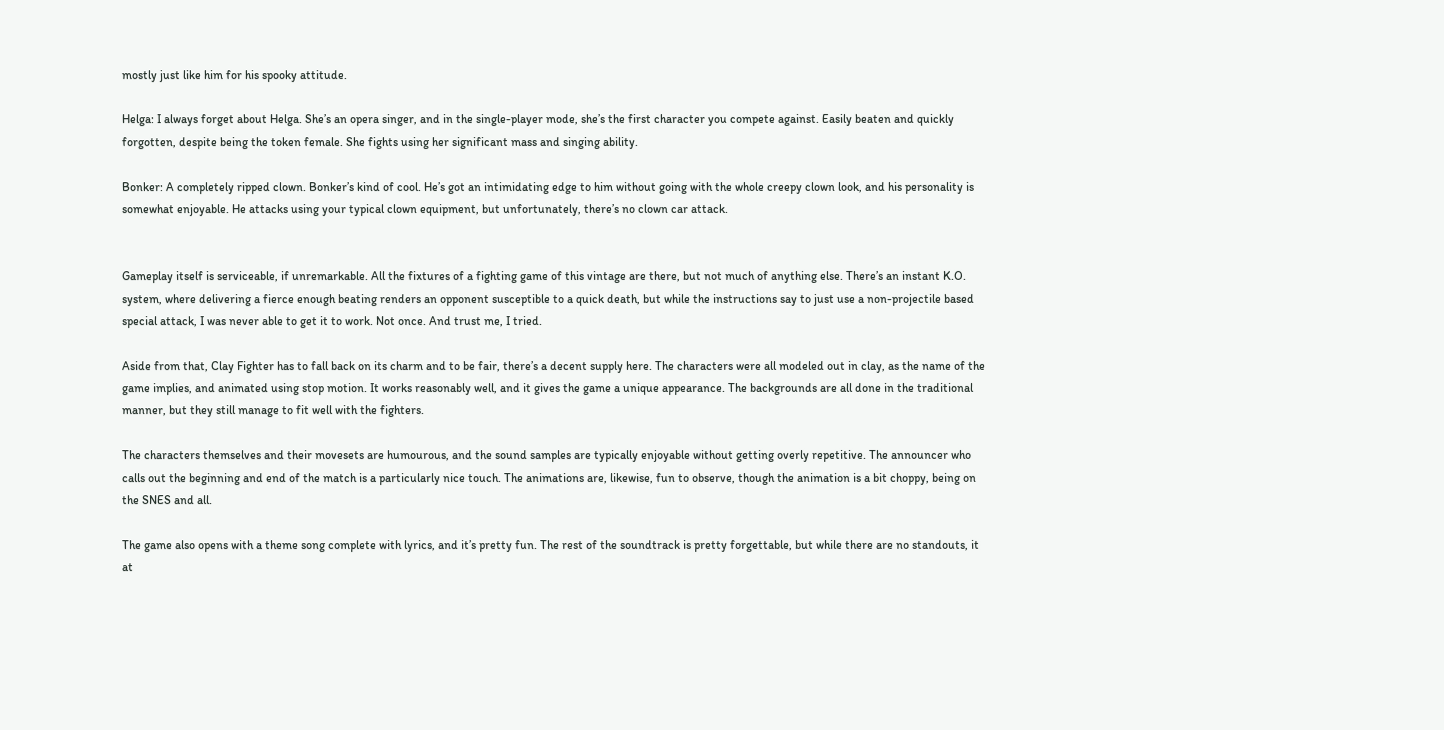mostly just like him for his spooky attitude.

Helga: I always forget about Helga. She’s an opera singer, and in the single-player mode, she’s the first character you compete against. Easily beaten and quickly forgotten, despite being the token female. She fights using her significant mass and singing ability.

Bonker: A completely ripped clown. Bonker’s kind of cool. He’s got an intimidating edge to him without going with the whole creepy clown look, and his personality is somewhat enjoyable. He attacks using your typical clown equipment, but unfortunately, there’s no clown car attack.


Gameplay itself is serviceable, if unremarkable. All the fixtures of a fighting game of this vintage are there, but not much of anything else. There’s an instant K.O. system, where delivering a fierce enough beating renders an opponent susceptible to a quick death, but while the instructions say to just use a non-projectile based special attack, I was never able to get it to work. Not once. And trust me, I tried.

Aside from that, Clay Fighter has to fall back on its charm and to be fair, there’s a decent supply here. The characters were all modeled out in clay, as the name of the game implies, and animated using stop motion. It works reasonably well, and it gives the game a unique appearance. The backgrounds are all done in the traditional manner, but they still manage to fit well with the fighters.

The characters themselves and their movesets are humourous, and the sound samples are typically enjoyable without getting overly repetitive. The announcer who calls out the beginning and end of the match is a particularly nice touch. The animations are, likewise, fun to observe, though the animation is a bit choppy, being on the SNES and all.

The game also opens with a theme song complete with lyrics, and it’s pretty fun. The rest of the soundtrack is pretty forgettable, but while there are no standouts, it at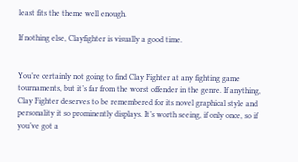least fits the theme well enough.

If nothing else, Clayfighter is visually a good time.


You’re certainly not going to find Clay Fighter at any fighting game tournaments, but it’s far from the worst offender in the genre. If anything, Clay Fighter deserves to be remembered for its novel graphical style and personality it so prominently displays. It’s worth seeing, if only once, so if you’ve got a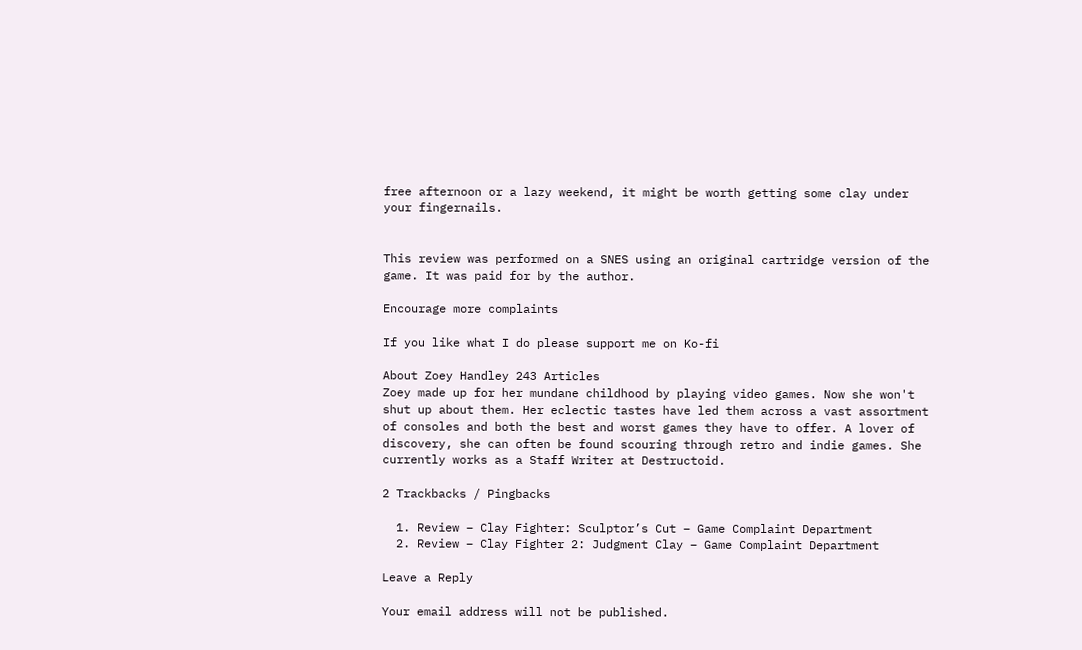free afternoon or a lazy weekend, it might be worth getting some clay under your fingernails.


This review was performed on a SNES using an original cartridge version of the game. It was paid for by the author.

Encourage more complaints

If you like what I do please support me on Ko-fi

About Zoey Handley 243 Articles
Zoey made up for her mundane childhood by playing video games. Now she won't shut up about them. Her eclectic tastes have led them across a vast assortment of consoles and both the best and worst games they have to offer. A lover of discovery, she can often be found scouring through retro and indie games. She currently works as a Staff Writer at Destructoid.

2 Trackbacks / Pingbacks

  1. Review – Clay Fighter: Sculptor’s Cut – Game Complaint Department
  2. Review – Clay Fighter 2: Judgment Clay – Game Complaint Department

Leave a Reply

Your email address will not be published.